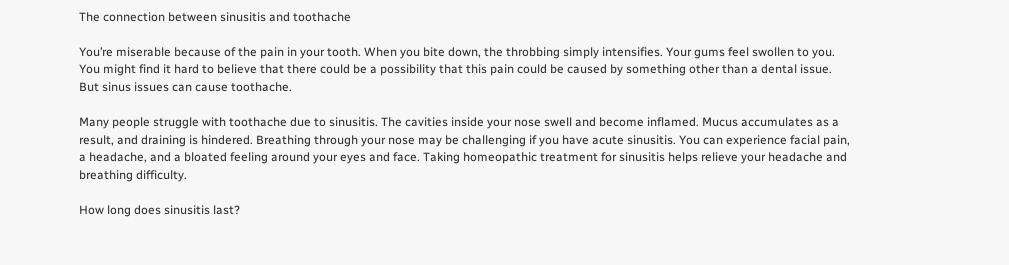The connection between sinusitis and toothache

You’re miserable because of the pain in your tooth. When you bite down, the throbbing simply intensifies. Your gums feel swollen to you. You might find it hard to believe that there could be a possibility that this pain could be caused by something other than a dental issue. But sinus issues can cause toothache.

Many people struggle with toothache due to sinusitis. The cavities inside your nose swell and become inflamed. Mucus accumulates as a result, and draining is hindered. Breathing through your nose may be challenging if you have acute sinusitis. You can experience facial pain, a headache, and a bloated feeling around your eyes and face. Taking homeopathic treatment for sinusitis helps relieve your headache and breathing difficulty.

How long does sinusitis last?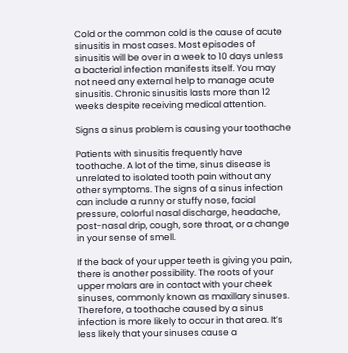Cold or the common cold is the cause of acute sinusitis in most cases. Most episodes of sinusitis will be over in a week to 10 days unless a bacterial infection manifests itself. You may not need any external help to manage acute sinusitis. Chronic sinusitis lasts more than 12 weeks despite receiving medical attention.

Signs a sinus problem is causing your toothache

Patients with sinusitis frequently have toothache. A lot of the time, sinus disease is unrelated to isolated tooth pain without any other symptoms. The signs of a sinus infection can include a runny or stuffy nose, facial pressure, colorful nasal discharge, headache, post-nasal drip, cough, sore throat, or a change in your sense of smell.

If the back of your upper teeth is giving you pain, there is another possibility. The roots of your upper molars are in contact with your cheek sinuses, commonly known as maxillary sinuses. Therefore, a toothache caused by a sinus infection is more likely to occur in that area. It’s less likely that your sinuses cause a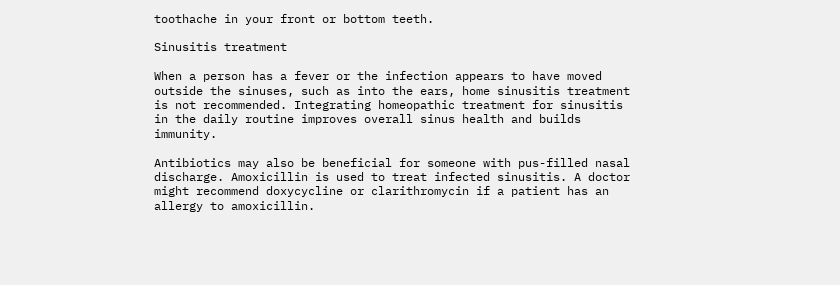toothache in your front or bottom teeth.

Sinusitis treatment

When a person has a fever or the infection appears to have moved outside the sinuses, such as into the ears, home sinusitis treatment is not recommended. Integrating homeopathic treatment for sinusitis in the daily routine improves overall sinus health and builds immunity.

Antibiotics may also be beneficial for someone with pus-filled nasal discharge. Amoxicillin is used to treat infected sinusitis. A doctor might recommend doxycycline or clarithromycin if a patient has an allergy to amoxicillin.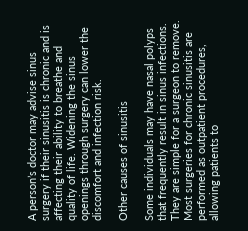A person’s doctor may advise sinus surgery if their sinusitis is chronic and is affecting their ability to breathe and quality of life. Widening the sinus openings through surgery can lower the discomfort and infection risk.

Other causes of sinusitis

Some individuals may have nasal polyps that frequently result in sinus infections. They are simple for a surgeon to remove. Most surgeries for chronic sinusitis are performed as outpatient procedures, allowing patients to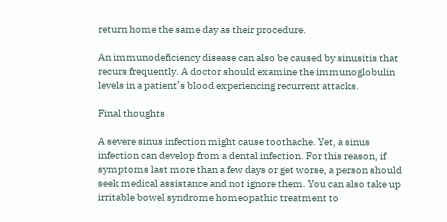return home the same day as their procedure.

An immunodeficiency disease can also be caused by sinusitis that recurs frequently. A doctor should examine the immunoglobulin levels in a patient’s blood experiencing recurrent attacks.

Final thoughts

A severe sinus infection might cause toothache. Yet, a sinus infection can develop from a dental infection. For this reason, if symptoms last more than a few days or get worse, a person should seek medical assistance and not ignore them. You can also take up irritable bowel syndrome homeopathic treatment to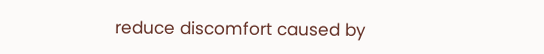reduce discomfort caused by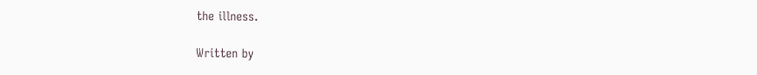the illness.

Written by